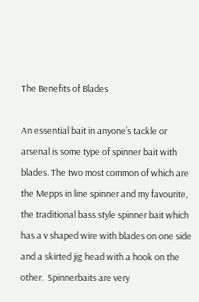The Benefits of Blades

An essential bait in anyone’s tackle or arsenal is some type of spinner bait with blades. The two most common of which are the Mepps in line spinner and my favourite, the traditional bass style spinner bait which has a v shaped wire with blades on one side and a skirted jig head with a hook on the other.  Spinnerbaits are very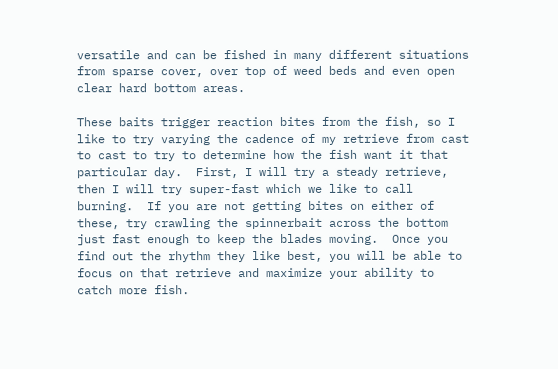versatile and can be fished in many different situations from sparse cover, over top of weed beds and even open clear hard bottom areas.

These baits trigger reaction bites from the fish, so I like to try varying the cadence of my retrieve from cast to cast to try to determine how the fish want it that particular day.  First, I will try a steady retrieve, then I will try super-fast which we like to call burning.  If you are not getting bites on either of these, try crawling the spinnerbait across the bottom just fast enough to keep the blades moving.  Once you find out the rhythm they like best, you will be able to focus on that retrieve and maximize your ability to catch more fish.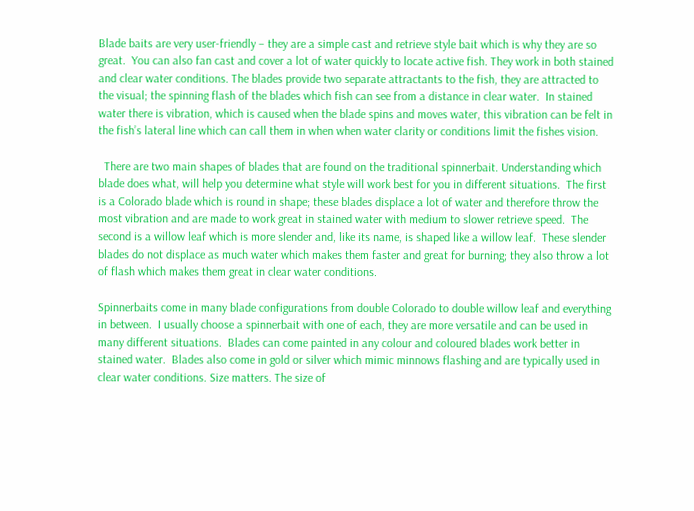Blade baits are very user-friendly – they are a simple cast and retrieve style bait which is why they are so great.  You can also fan cast and cover a lot of water quickly to locate active fish. They work in both stained and clear water conditions. The blades provide two separate attractants to the fish, they are attracted to the visual; the spinning flash of the blades which fish can see from a distance in clear water.  In stained water there is vibration, which is caused when the blade spins and moves water, this vibration can be felt in the fish’s lateral line which can call them in when when water clarity or conditions limit the fishes vision.

  There are two main shapes of blades that are found on the traditional spinnerbait. Understanding which blade does what, will help you determine what style will work best for you in different situations.  The first is a Colorado blade which is round in shape; these blades displace a lot of water and therefore throw the most vibration and are made to work great in stained water with medium to slower retrieve speed.  The second is a willow leaf which is more slender and, like its name, is shaped like a willow leaf.  These slender blades do not displace as much water which makes them faster and great for burning; they also throw a lot of flash which makes them great in clear water conditions.

Spinnerbaits come in many blade configurations from double Colorado to double willow leaf and everything in between.  I usually choose a spinnerbait with one of each, they are more versatile and can be used in many different situations.  Blades can come painted in any colour and coloured blades work better in stained water.  Blades also come in gold or silver which mimic minnows flashing and are typically used in clear water conditions. Size matters. The size of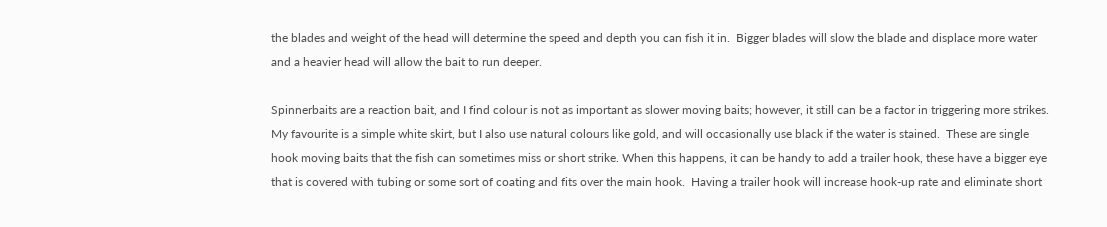the blades and weight of the head will determine the speed and depth you can fish it in.  Bigger blades will slow the blade and displace more water and a heavier head will allow the bait to run deeper.

Spinnerbaits are a reaction bait, and I find colour is not as important as slower moving baits; however, it still can be a factor in triggering more strikes.  My favourite is a simple white skirt, but I also use natural colours like gold, and will occasionally use black if the water is stained.  These are single hook moving baits that the fish can sometimes miss or short strike. When this happens, it can be handy to add a trailer hook, these have a bigger eye that is covered with tubing or some sort of coating and fits over the main hook.  Having a trailer hook will increase hook-up rate and eliminate short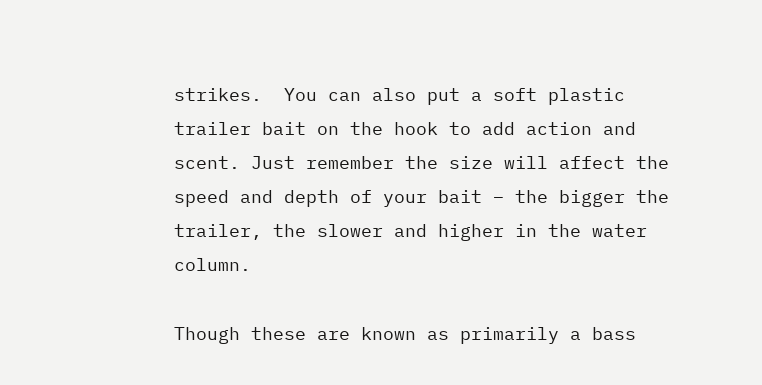strikes.  You can also put a soft plastic trailer bait on the hook to add action and scent. Just remember the size will affect the speed and depth of your bait – the bigger the trailer, the slower and higher in the water column.

Though these are known as primarily a bass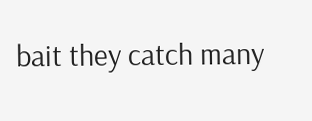bait they catch many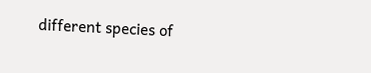different species of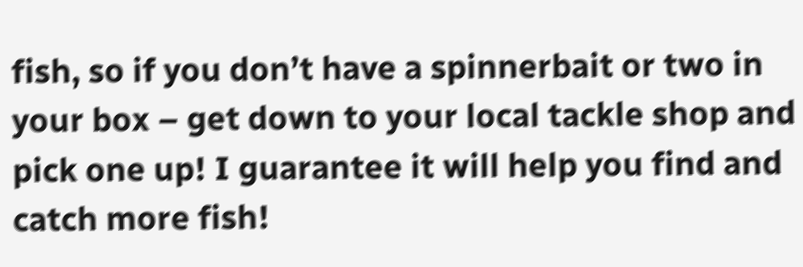fish, so if you don’t have a spinnerbait or two in your box – get down to your local tackle shop and pick one up! I guarantee it will help you find and catch more fish!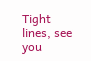Tight lines, see you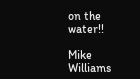on the water!!

Mike Williams